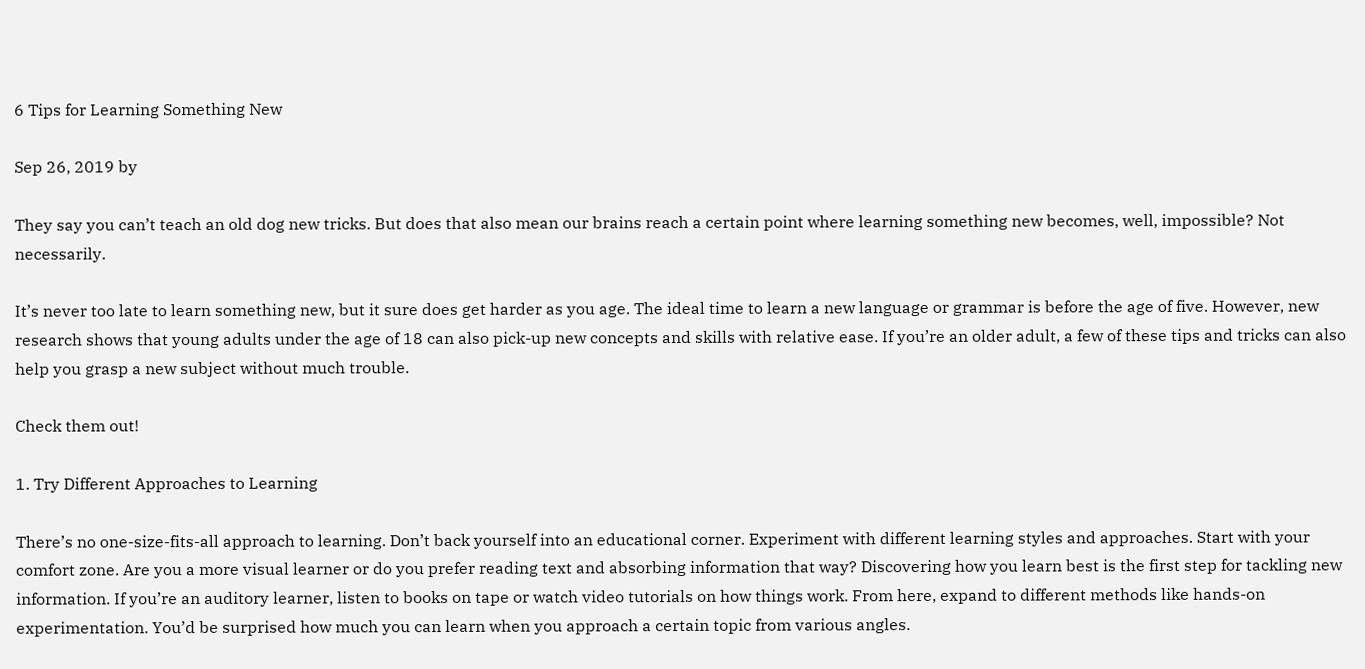6 Tips for Learning Something New

Sep 26, 2019 by

They say you can’t teach an old dog new tricks. But does that also mean our brains reach a certain point where learning something new becomes, well, impossible? Not necessarily.

It’s never too late to learn something new, but it sure does get harder as you age. The ideal time to learn a new language or grammar is before the age of five. However, new research shows that young adults under the age of 18 can also pick-up new concepts and skills with relative ease. If you’re an older adult, a few of these tips and tricks can also help you grasp a new subject without much trouble.

Check them out!

1. Try Different Approaches to Learning

There’s no one-size-fits-all approach to learning. Don’t back yourself into an educational corner. Experiment with different learning styles and approaches. Start with your comfort zone. Are you a more visual learner or do you prefer reading text and absorbing information that way? Discovering how you learn best is the first step for tackling new information. If you’re an auditory learner, listen to books on tape or watch video tutorials on how things work. From here, expand to different methods like hands-on experimentation. You’d be surprised how much you can learn when you approach a certain topic from various angles.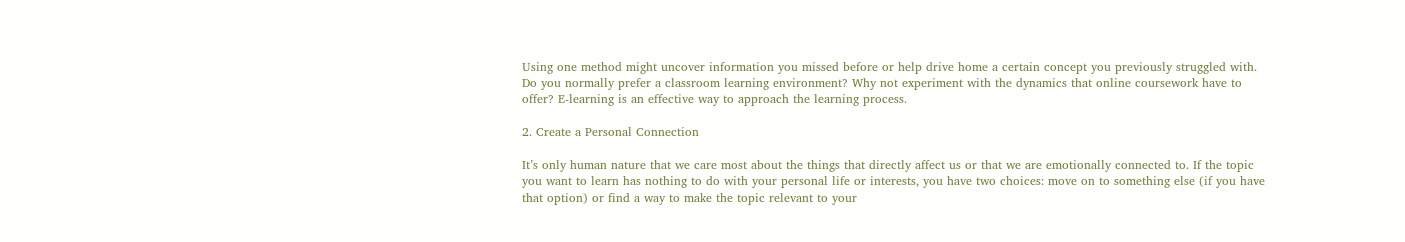Using one method might uncover information you missed before or help drive home a certain concept you previously struggled with. Do you normally prefer a classroom learning environment? Why not experiment with the dynamics that online coursework have to offer? E-learning is an effective way to approach the learning process.

2. Create a Personal Connection

It’s only human nature that we care most about the things that directly affect us or that we are emotionally connected to. If the topic you want to learn has nothing to do with your personal life or interests, you have two choices: move on to something else (if you have that option) or find a way to make the topic relevant to your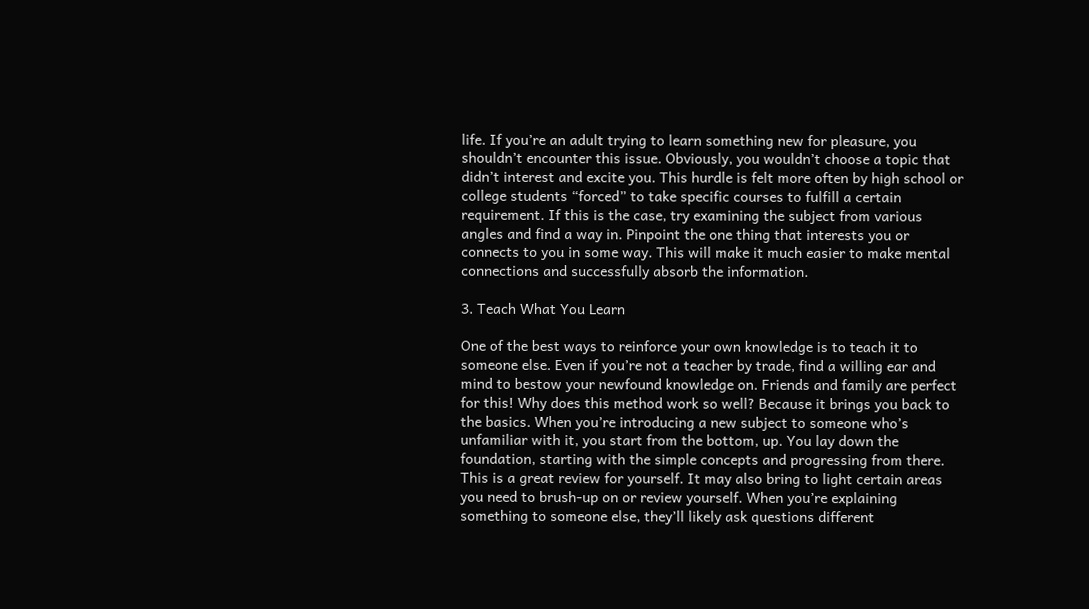life. If you’re an adult trying to learn something new for pleasure, you shouldn’t encounter this issue. Obviously, you wouldn’t choose a topic that didn’t interest and excite you. This hurdle is felt more often by high school or college students “forced” to take specific courses to fulfill a certain requirement. If this is the case, try examining the subject from various angles and find a way in. Pinpoint the one thing that interests you or connects to you in some way. This will make it much easier to make mental connections and successfully absorb the information.

3. Teach What You Learn

One of the best ways to reinforce your own knowledge is to teach it to someone else. Even if you’re not a teacher by trade, find a willing ear and mind to bestow your newfound knowledge on. Friends and family are perfect for this! Why does this method work so well? Because it brings you back to the basics. When you’re introducing a new subject to someone who’s unfamiliar with it, you start from the bottom, up. You lay down the foundation, starting with the simple concepts and progressing from there. This is a great review for yourself. It may also bring to light certain areas you need to brush-up on or review yourself. When you’re explaining something to someone else, they’ll likely ask questions different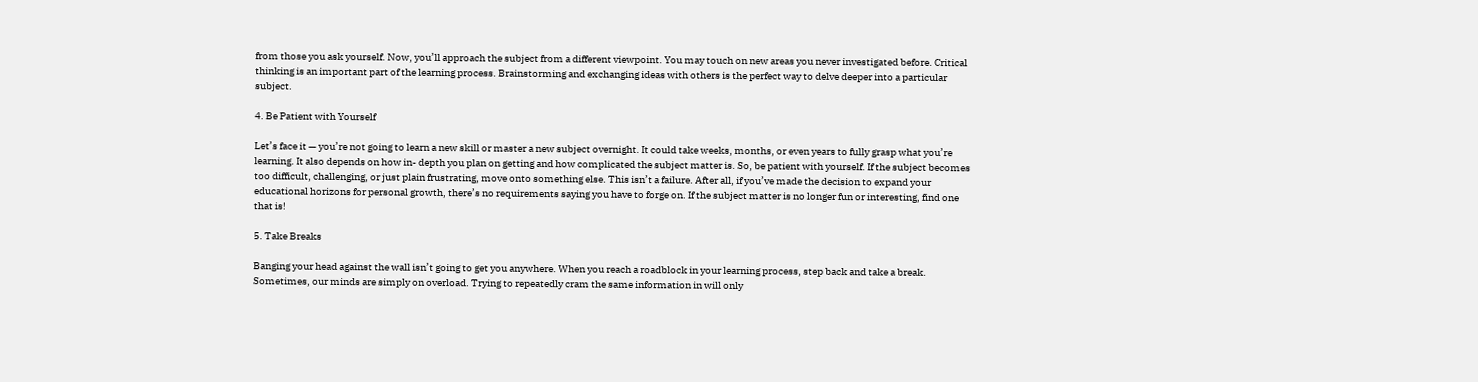from those you ask yourself. Now, you’ll approach the subject from a different viewpoint. You may touch on new areas you never investigated before. Critical thinking is an important part of the learning process. Brainstorming and exchanging ideas with others is the perfect way to delve deeper into a particular subject.

4. Be Patient with Yourself

Let’s face it — you’re not going to learn a new skill or master a new subject overnight. It could take weeks, months, or even years to fully grasp what you’re learning. It also depends on how in- depth you plan on getting and how complicated the subject matter is. So, be patient with yourself. If the subject becomes too difficult, challenging, or just plain frustrating, move onto something else. This isn’t a failure. After all, if you’ve made the decision to expand your educational horizons for personal growth, there’s no requirements saying you have to forge on. If the subject matter is no longer fun or interesting, find one that is!

5. Take Breaks

Banging your head against the wall isn’t going to get you anywhere. When you reach a roadblock in your learning process, step back and take a break. Sometimes, our minds are simply on overload. Trying to repeatedly cram the same information in will only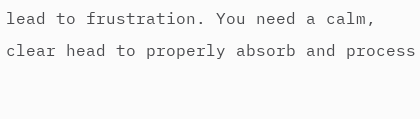lead to frustration. You need a calm, clear head to properly absorb and process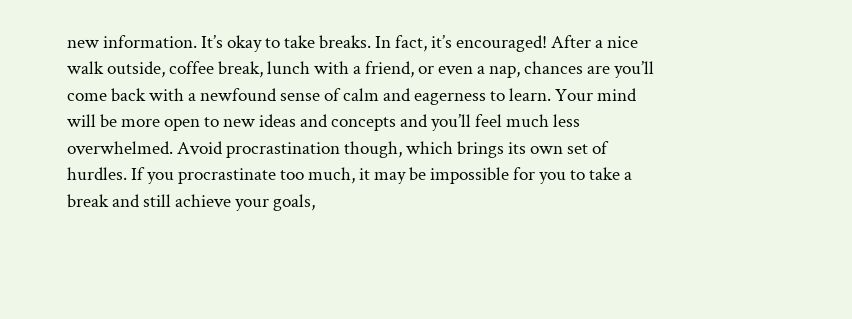new information. It’s okay to take breaks. In fact, it’s encouraged! After a nice walk outside, coffee break, lunch with a friend, or even a nap, chances are you’ll come back with a newfound sense of calm and eagerness to learn. Your mind will be more open to new ideas and concepts and you’ll feel much less overwhelmed. Avoid procrastination though, which brings its own set of hurdles. If you procrastinate too much, it may be impossible for you to take a break and still achieve your goals,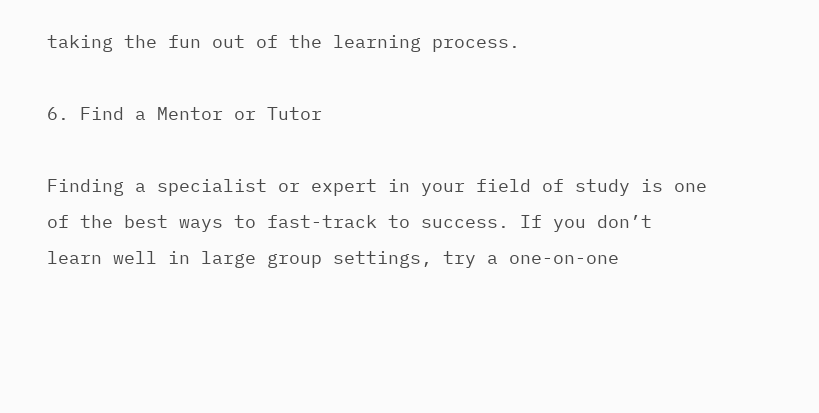taking the fun out of the learning process.

6. Find a Mentor or Tutor

Finding a specialist or expert in your field of study is one of the best ways to fast-track to success. If you don’t learn well in large group settings, try a one-on-one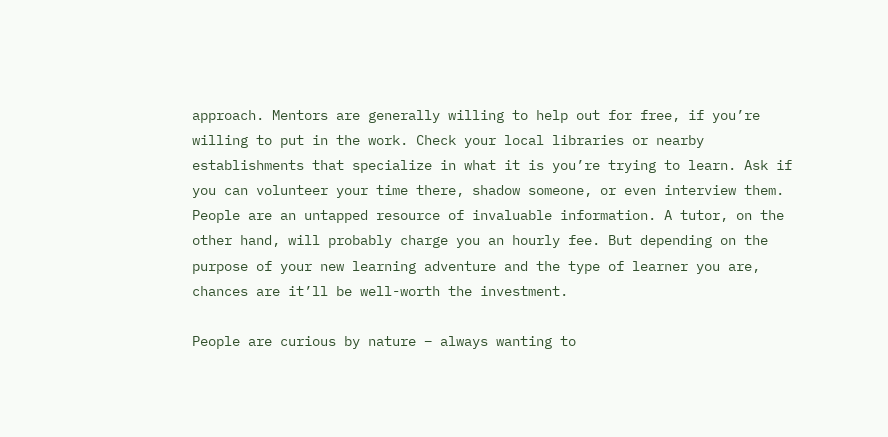approach. Mentors are generally willing to help out for free, if you’re willing to put in the work. Check your local libraries or nearby establishments that specialize in what it is you’re trying to learn. Ask if you can volunteer your time there, shadow someone, or even interview them. People are an untapped resource of invaluable information. A tutor, on the other hand, will probably charge you an hourly fee. But depending on the purpose of your new learning adventure and the type of learner you are, chances are it’ll be well-worth the investment.

People are curious by nature – always wanting to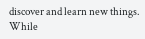discover and learn new things. While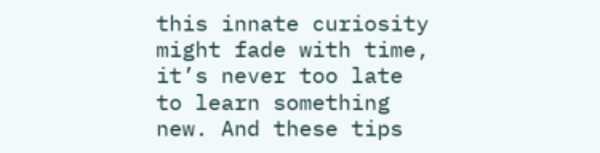this innate curiosity might fade with time, it’s never too late to learn something new. And these tips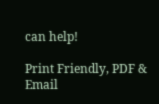can help!

Print Friendly, PDF & Email